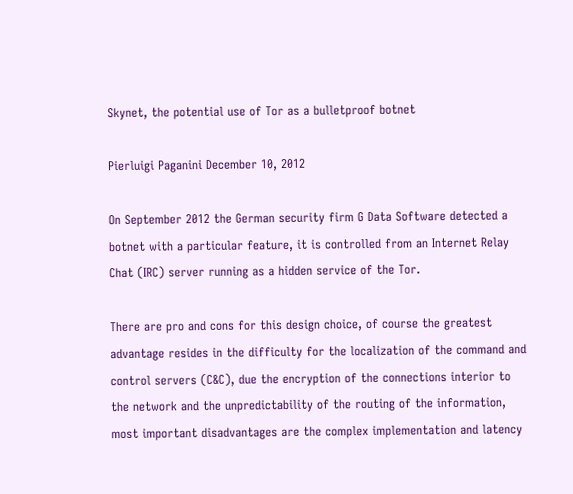Skynet, the potential use of Tor as a bulletproof botnet

Pierluigi Paganini December 10, 2012

On September 2012 the German security firm G Data Software detected a botnet with a particular feature, it is controlled from an Internet Relay Chat (IRC) server running as a hidden service of the Tor.

There are pro and cons for this design choice, of course the greatest advantage resides in the difficulty for the localization of the command and control servers (C&C), due the encryption of the connections interior to the network and the unpredictability of the routing of the information, most important disadvantages are the complex implementation and latency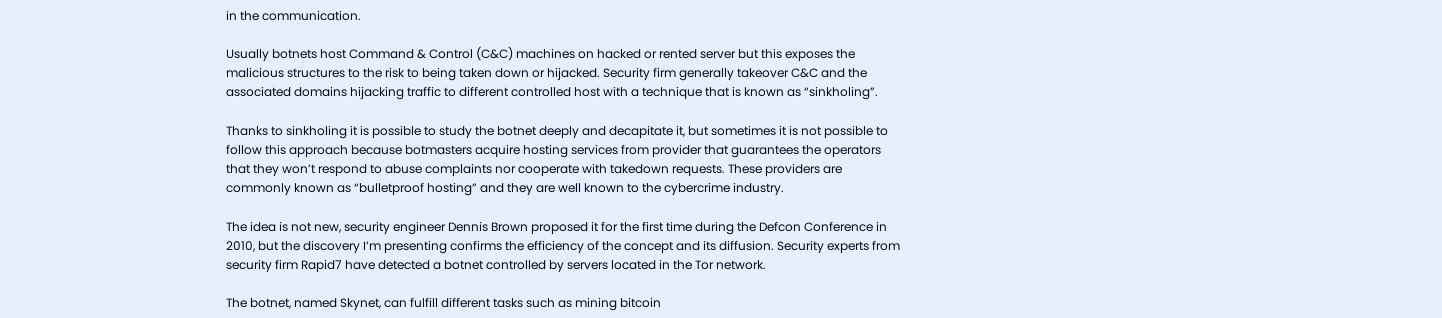in the communication.

Usually botnets host Command & Control (C&C) machines on hacked or rented server but this exposes the malicious structures to the risk to being taken down or hijacked. Security firm generally takeover C&C and the associated domains hijacking traffic to different controlled host with a technique that is known as “sinkholing”.

Thanks to sinkholing it is possible to study the botnet deeply and decapitate it, but sometimes it is not possible to follow this approach because botmasters acquire hosting services from provider that guarantees the operators that they won’t respond to abuse complaints nor cooperate with takedown requests. These providers are commonly known as “bulletproof hosting” and they are well known to the cybercrime industry.

The idea is not new, security engineer Dennis Brown proposed it for the first time during the Defcon Conference in 2010, but the discovery I’m presenting confirms the efficiency of the concept and its diffusion. Security experts from security firm Rapid7 have detected a botnet controlled by servers located in the Tor network.

The botnet, named Skynet, can fulfill different tasks such as mining bitcoin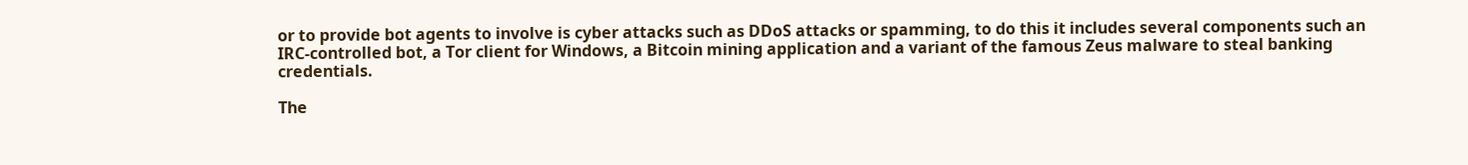or to provide bot agents to involve is cyber attacks such as DDoS attacks or spamming, to do this it includes several components such an IRC-controlled bot, a Tor client for Windows, a Bitcoin mining application and a variant of the famous Zeus malware to steal banking credentials.

The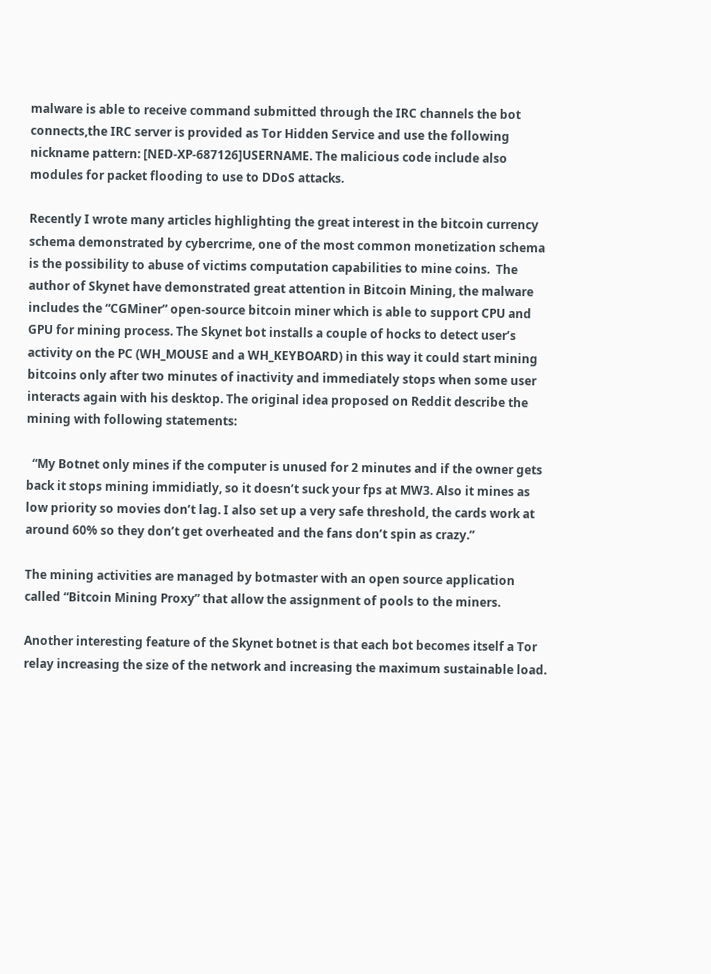malware is able to receive command submitted through the IRC channels the bot connects,the IRC server is provided as Tor Hidden Service and use the following nickname pattern: [NED-XP-687126]USERNAME. The malicious code include also modules for packet flooding to use to DDoS attacks.

Recently I wrote many articles highlighting the great interest in the bitcoin currency schema demonstrated by cybercrime, one of the most common monetization schema is the possibility to abuse of victims computation capabilities to mine coins.  The author of Skynet have demonstrated great attention in Bitcoin Mining, the malware includes the “CGMiner” open-source bitcoin miner which is able to support CPU and GPU for mining process. The Skynet bot installs a couple of hocks to detect user’s activity on the PC (WH_MOUSE and a WH_KEYBOARD) in this way it could start mining bitcoins only after two minutes of inactivity and immediately stops when some user interacts again with his desktop. The original idea proposed on Reddit describe the mining with following statements:

  “My Botnet only mines if the computer is unused for 2 minutes and if the owner gets back it stops mining immidiatly, so it doesn’t suck your fps at MW3. Also it mines as low priority so movies don’t lag. I also set up a very safe threshold, the cards work at around 60% so they don’t get overheated and the fans don’t spin as crazy.”

The mining activities are managed by botmaster with an open source application called “Bitcoin Mining Proxy” that allow the assignment of pools to the miners.

Another interesting feature of the Skynet botnet is that each bot becomes itself a Tor relay increasing the size of the network and increasing the maximum sustainable load.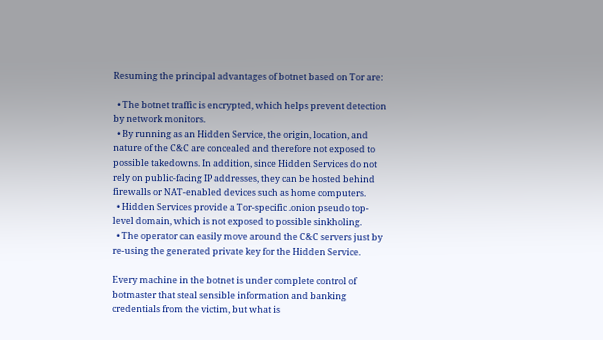Resuming the principal advantages of botnet based on Tor are:

  • The botnet traffic is encrypted, which helps prevent detection by network monitors.
  • By running as an Hidden Service, the origin, location, and nature of the C&C are concealed and therefore not exposed to possible takedowns. In addition, since Hidden Services do not rely on public-facing IP addresses, they can be hosted behind firewalls or NAT-enabled devices such as home computers.
  • Hidden Services provide a Tor-specific .onion pseudo top-level domain, which is not exposed to possible sinkholing.
  • The operator can easily move around the C&C servers just by re-using the generated private key for the Hidden Service.

Every machine in the botnet is under complete control of botmaster that steal sensible information and banking credentials from the victim, but what is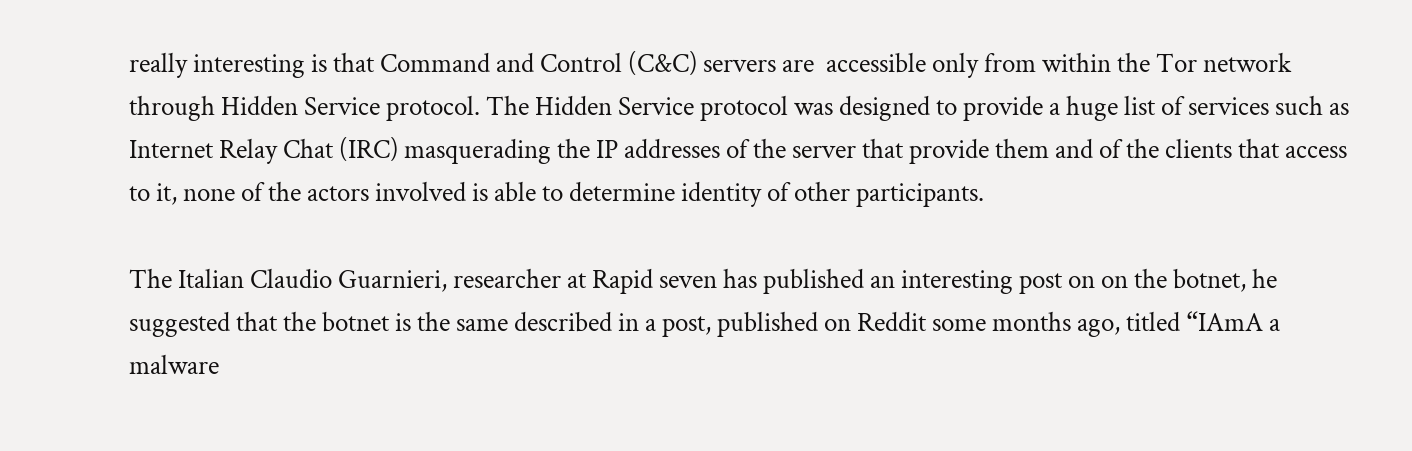really interesting is that Command and Control (C&C) servers are  accessible only from within the Tor network through Hidden Service protocol. The Hidden Service protocol was designed to provide a huge list of services such as Internet Relay Chat (IRC) masquerading the IP addresses of the server that provide them and of the clients that access to it, none of the actors involved is able to determine identity of other participants.

The Italian Claudio Guarnieri, researcher at Rapid seven has published an interesting post on on the botnet, he suggested that the botnet is the same described in a post, published on Reddit some months ago, titled “IAmA a malware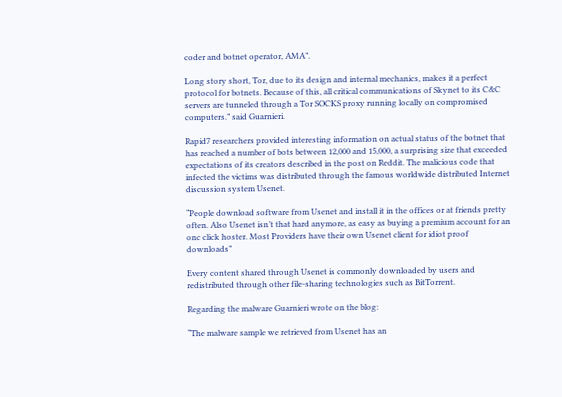coder and botnet operator, AMA”.

Long story short, Tor, due to its design and internal mechanics, makes it a perfect protocol for botnets. Because of this, all critical communications of Skynet to its C&C servers are tunneled through a Tor SOCKS proxy running locally on compromised computers.” said Guarnieri.

Rapid7 researchers provided interesting information on actual status of the botnet that has reached a number of bots between 12,000 and 15,000, a surprising size that exceeded expectations of its creators described in the post on Reddit. The malicious code that infected the victims was distributed through the famous worldwide distributed Internet discussion system Usenet.

“People download software from Usenet and install it in the offices or at friends pretty often. Also Usenet isn’t that hard anymore, as easy as buying a premium account for an onc click hoster. Most Providers have their own Usenet client for idiot proof downloads”

Every content shared through Usenet is commonly downloaded by users and redistributed through other file-sharing technologies such as BitTorrent.

Regarding the malware Guarnieri wrote on the blog:

“The malware sample we retrieved from Usenet has an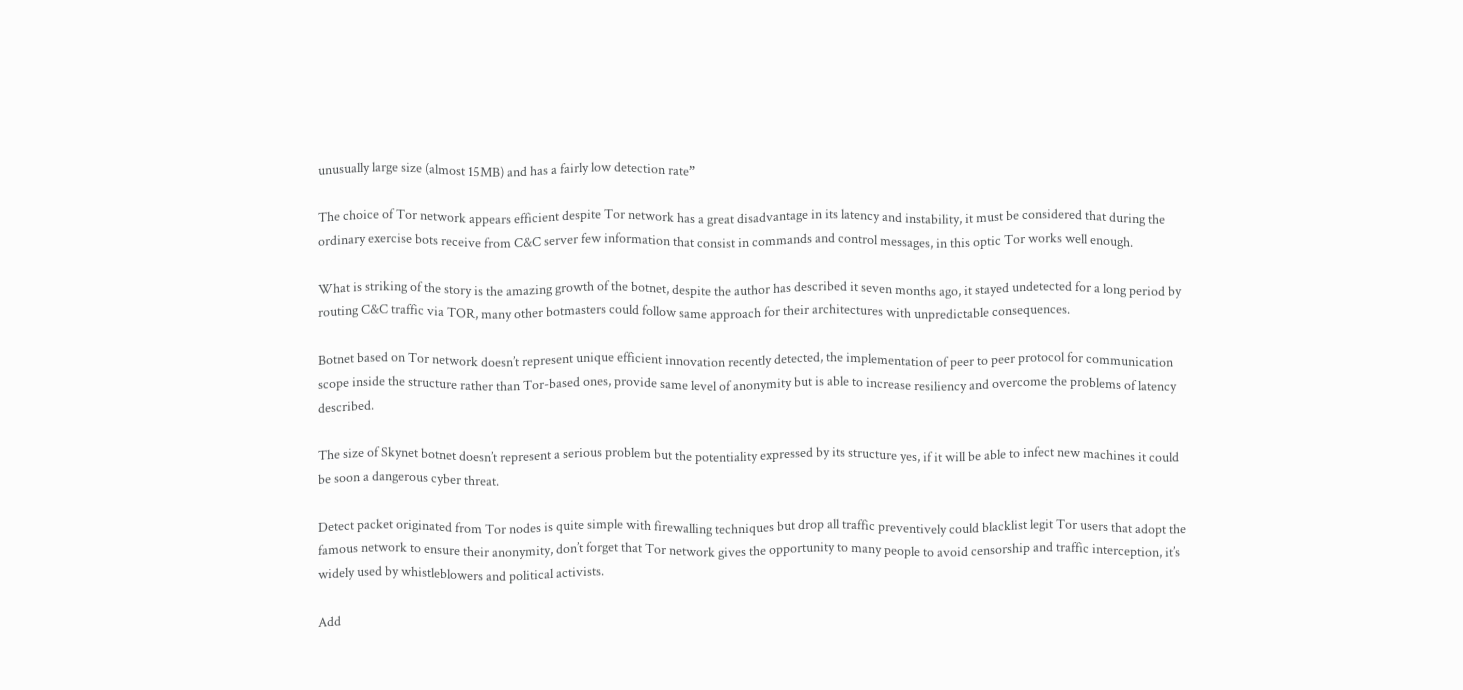unusually large size (almost 15MB) and has a fairly low detection rate”

The choice of Tor network appears efficient despite Tor network has a great disadvantage in its latency and instability, it must be considered that during the ordinary exercise bots receive from C&C server few information that consist in commands and control messages, in this optic Tor works well enough.

What is striking of the story is the amazing growth of the botnet, despite the author has described it seven months ago, it stayed undetected for a long period by routing C&C traffic via TOR, many other botmasters could follow same approach for their architectures with unpredictable consequences.

Botnet based on Tor network doesn’t represent unique efficient innovation recently detected, the implementation of peer to peer protocol for communication scope inside the structure rather than Tor-based ones, provide same level of anonymity but is able to increase resiliency and overcome the problems of latency described.

The size of Skynet botnet doesn’t represent a serious problem but the potentiality expressed by its structure yes, if it will be able to infect new machines it could be soon a dangerous cyber threat.

Detect packet originated from Tor nodes is quite simple with firewalling techniques but drop all traffic preventively could blacklist legit Tor users that adopt the famous network to ensure their anonymity, don’t forget that Tor network gives the opportunity to many people to avoid censorship and traffic interception, it’s widely used by whistleblowers and political activists.

Add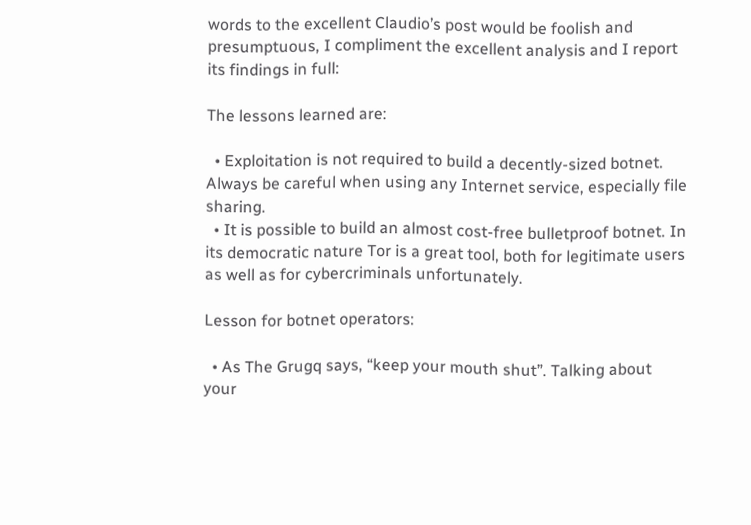words to the excellent Claudio’s post would be foolish and presumptuous, I compliment the excellent analysis and I report its findings in full:

The lessons learned are:

  • Exploitation is not required to build a decently-sized botnet. Always be careful when using any Internet service, especially file sharing.
  • It is possible to build an almost cost-free bulletproof botnet. In its democratic nature Tor is a great tool, both for legitimate users as well as for cybercriminals unfortunately.

Lesson for botnet operators:

  • As The Grugq says, “keep your mouth shut”. Talking about your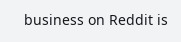business on Reddit is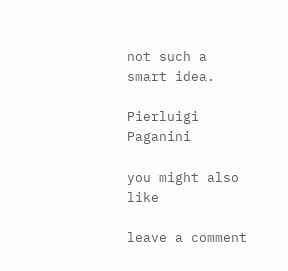not such a smart idea.

Pierluigi Paganini

you might also like

leave a comment